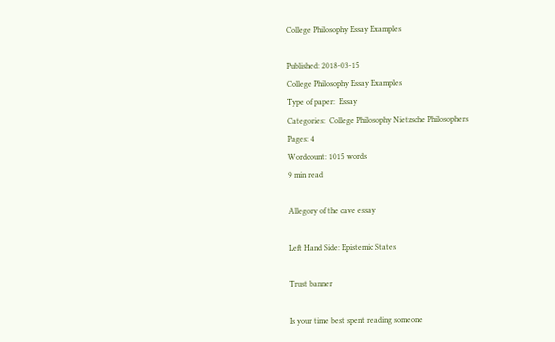College Philosophy Essay Examples

Published: 2018-03-15
College Philosophy Essay Examples
Type of paper:  Essay
Categories:  College Philosophy Nietzsche Philosophers
Pages: 4
Wordcount: 1015 words
9 min read

Allegory of the cave essay

Left Hand Side: Epistemic States

Trust banner

Is your time best spent reading someone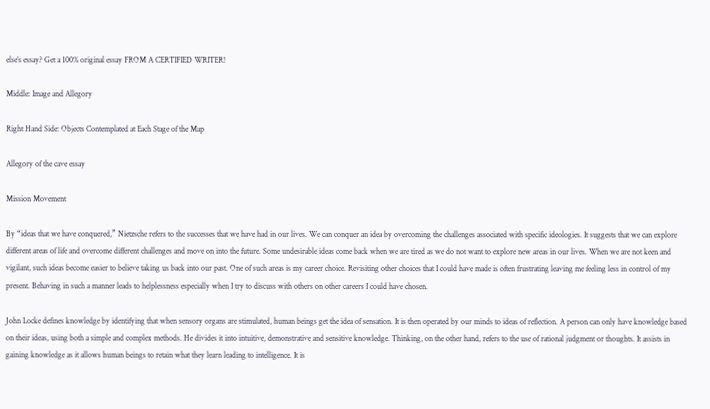else’s essay? Get a 100% original essay FROM A CERTIFIED WRITER!

Middle: Image and Allegory

Right Hand Side: Objects Contemplated at Each Stage of the Map

Allegory of the cave essay

Mission Movement

By “ideas that we have conquered,” Nietzsche refers to the successes that we have had in our lives. We can conquer an idea by overcoming the challenges associated with specific ideologies. It suggests that we can explore different areas of life and overcome different challenges and move on into the future. Some undesirable ideas come back when we are tired as we do not want to explore new areas in our lives. When we are not keen and vigilant, such ideas become easier to believe taking us back into our past. One of such areas is my career choice. Revisiting other choices that I could have made is often frustrating leaving me feeling less in control of my present. Behaving in such a manner leads to helplessness especially when I try to discuss with others on other careers I could have chosen.

John Locke defines knowledge by identifying that when sensory organs are stimulated, human beings get the idea of sensation. It is then operated by our minds to ideas of reflection. A person can only have knowledge based on their ideas, using both a simple and complex methods. He divides it into intuitive, demonstrative and sensitive knowledge. Thinking, on the other hand, refers to the use of rational judgment or thoughts. It assists in gaining knowledge as it allows human beings to retain what they learn leading to intelligence. It is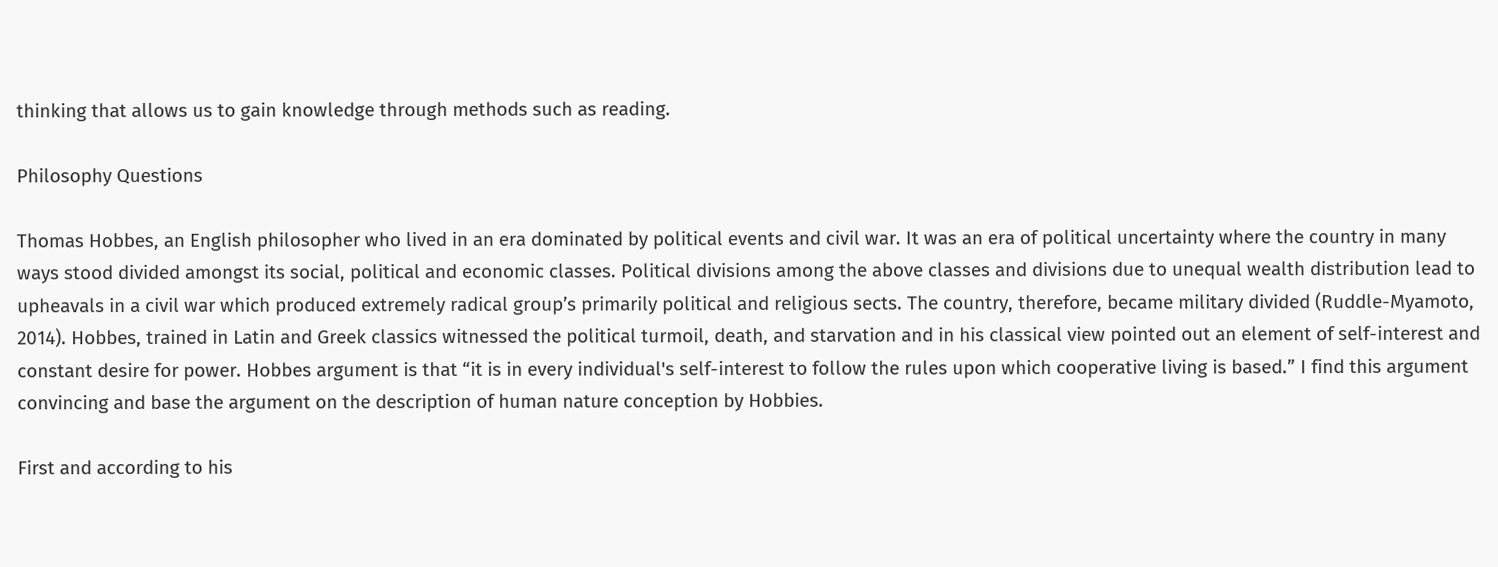thinking that allows us to gain knowledge through methods such as reading.

Philosophy Questions

Thomas Hobbes, an English philosopher who lived in an era dominated by political events and civil war. It was an era of political uncertainty where the country in many ways stood divided amongst its social, political and economic classes. Political divisions among the above classes and divisions due to unequal wealth distribution lead to upheavals in a civil war which produced extremely radical group’s primarily political and religious sects. The country, therefore, became military divided (Ruddle-Myamoto, 2014). Hobbes, trained in Latin and Greek classics witnessed the political turmoil, death, and starvation and in his classical view pointed out an element of self-interest and constant desire for power. Hobbes argument is that “it is in every individual's self-interest to follow the rules upon which cooperative living is based.” I find this argument convincing and base the argument on the description of human nature conception by Hobbies.

First and according to his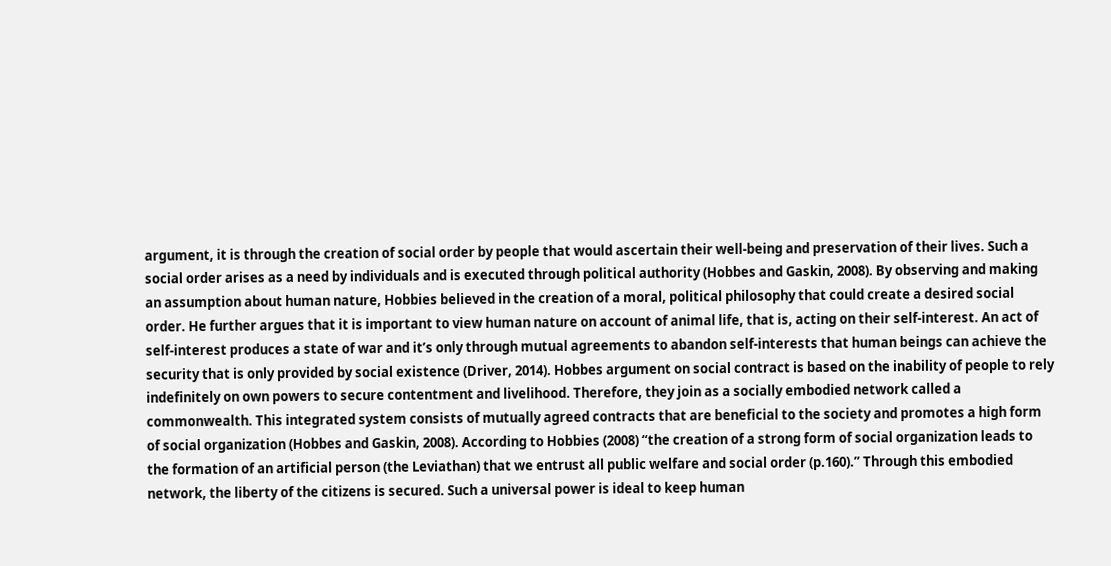argument, it is through the creation of social order by people that would ascertain their well-being and preservation of their lives. Such a social order arises as a need by individuals and is executed through political authority (Hobbes and Gaskin, 2008). By observing and making an assumption about human nature, Hobbies believed in the creation of a moral, political philosophy that could create a desired social order. He further argues that it is important to view human nature on account of animal life, that is, acting on their self-interest. An act of self-interest produces a state of war and it’s only through mutual agreements to abandon self-interests that human beings can achieve the security that is only provided by social existence (Driver, 2014). Hobbes argument on social contract is based on the inability of people to rely indefinitely on own powers to secure contentment and livelihood. Therefore, they join as a socially embodied network called a commonwealth. This integrated system consists of mutually agreed contracts that are beneficial to the society and promotes a high form of social organization (Hobbes and Gaskin, 2008). According to Hobbies (2008) “the creation of a strong form of social organization leads to the formation of an artificial person (the Leviathan) that we entrust all public welfare and social order (p.160).” Through this embodied network, the liberty of the citizens is secured. Such a universal power is ideal to keep human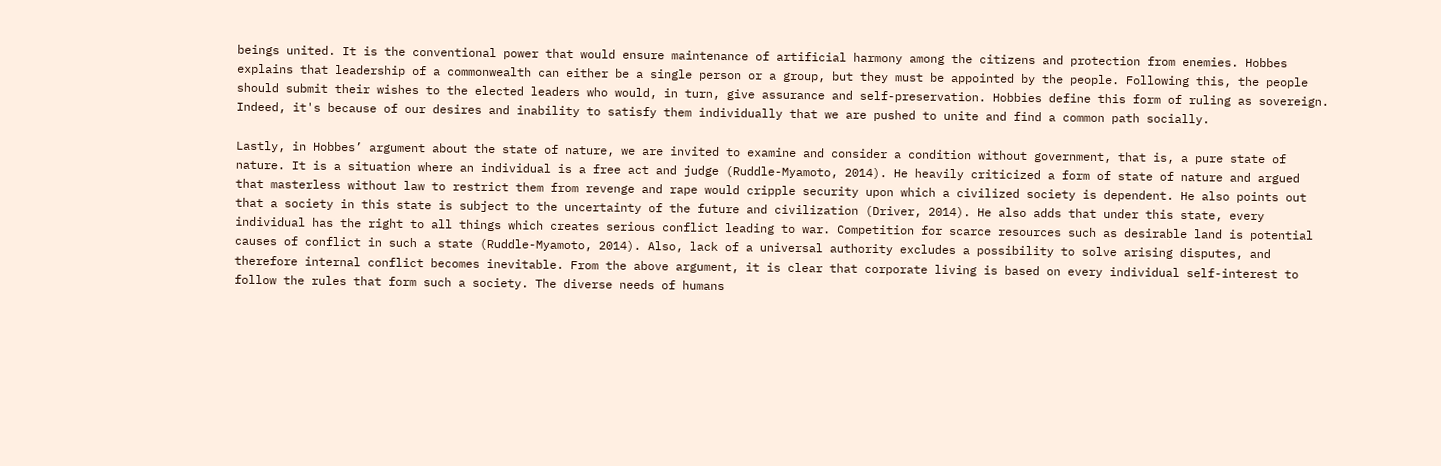beings united. It is the conventional power that would ensure maintenance of artificial harmony among the citizens and protection from enemies. Hobbes explains that leadership of a commonwealth can either be a single person or a group, but they must be appointed by the people. Following this, the people should submit their wishes to the elected leaders who would, in turn, give assurance and self-preservation. Hobbies define this form of ruling as sovereign. Indeed, it's because of our desires and inability to satisfy them individually that we are pushed to unite and find a common path socially.

Lastly, in Hobbes’ argument about the state of nature, we are invited to examine and consider a condition without government, that is, a pure state of nature. It is a situation where an individual is a free act and judge (Ruddle-Myamoto, 2014). He heavily criticized a form of state of nature and argued that masterless without law to restrict them from revenge and rape would cripple security upon which a civilized society is dependent. He also points out that a society in this state is subject to the uncertainty of the future and civilization (Driver, 2014). He also adds that under this state, every individual has the right to all things which creates serious conflict leading to war. Competition for scarce resources such as desirable land is potential causes of conflict in such a state (Ruddle-Myamoto, 2014). Also, lack of a universal authority excludes a possibility to solve arising disputes, and therefore internal conflict becomes inevitable. From the above argument, it is clear that corporate living is based on every individual self-interest to follow the rules that form such a society. The diverse needs of humans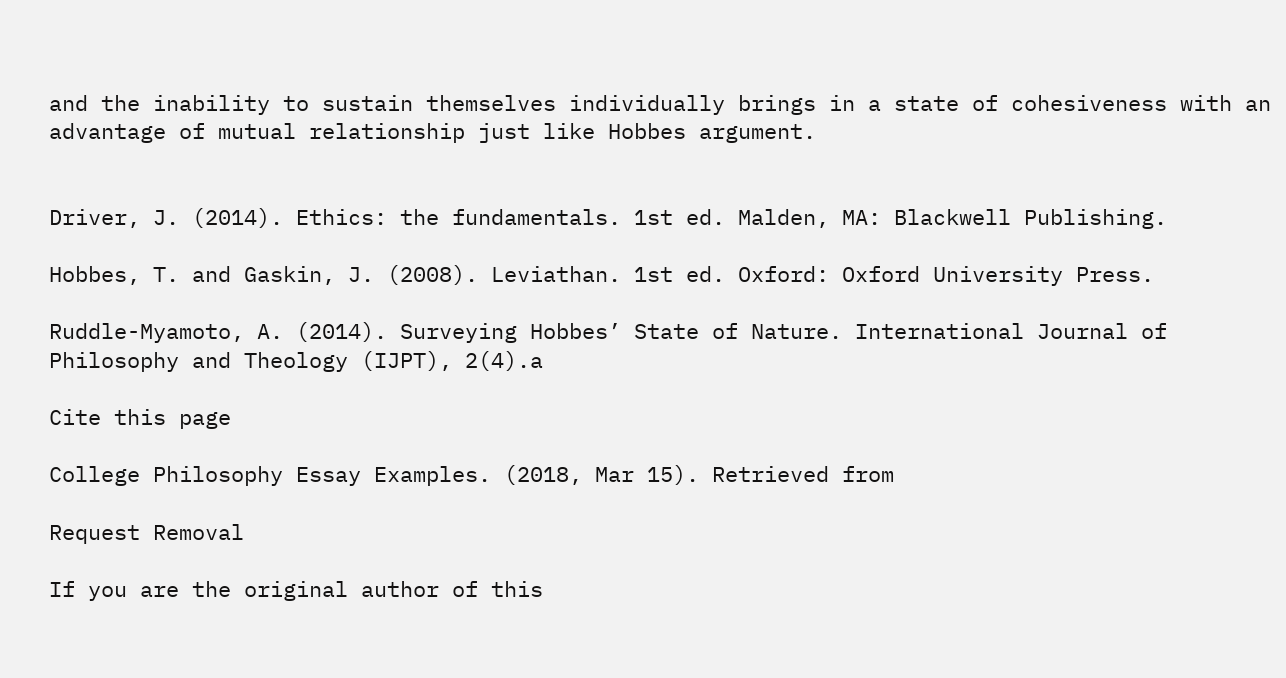and the inability to sustain themselves individually brings in a state of cohesiveness with an advantage of mutual relationship just like Hobbes argument.


Driver, J. (2014). Ethics: the fundamentals. 1st ed. Malden, MA: Blackwell Publishing.

Hobbes, T. and Gaskin, J. (2008). Leviathan. 1st ed. Oxford: Oxford University Press.

Ruddle-Myamoto, A. (2014). Surveying Hobbes’ State of Nature. International Journal of Philosophy and Theology (IJPT), 2(4).a

Cite this page

College Philosophy Essay Examples. (2018, Mar 15). Retrieved from

Request Removal

If you are the original author of this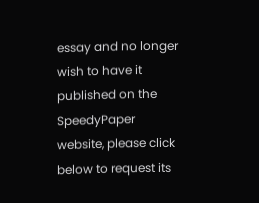essay and no longer wish to have it published on the SpeedyPaper website, please click below to request its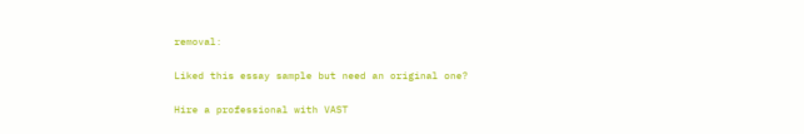removal:

Liked this essay sample but need an original one?

Hire a professional with VAST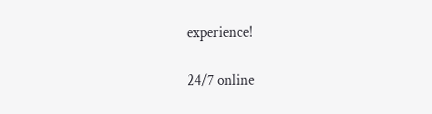experience!

24/7 online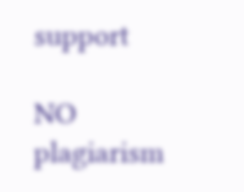support

NO plagiarism